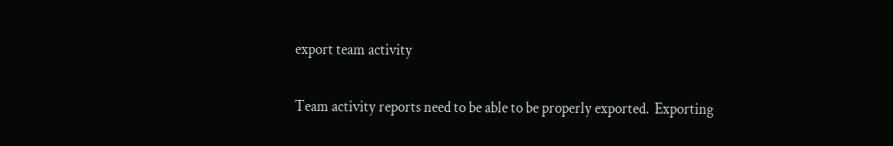export team activity

Team activity reports need to be able to be properly exported.  Exporting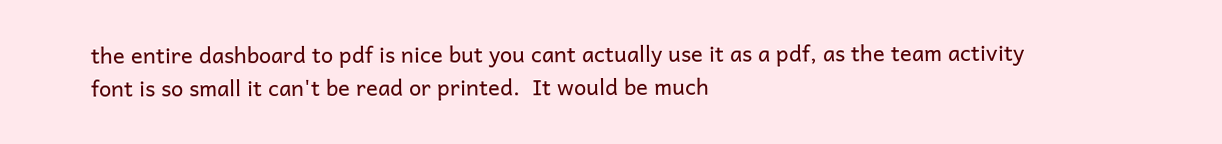the entire dashboard to pdf is nice but you cant actually use it as a pdf, as the team activity font is so small it can't be read or printed.  It would be much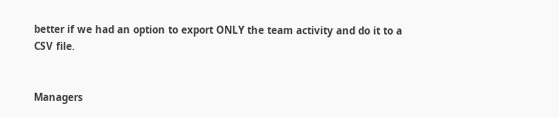better if we had an option to export ONLY the team activity and do it to a CSV file.


Managers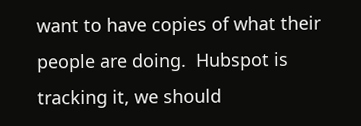want to have copies of what their people are doing.  Hubspot is tracking it, we should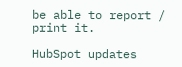be able to report / print it.

HubSpot updates